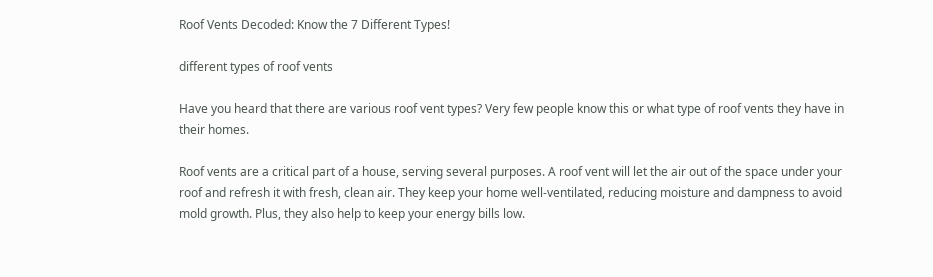Roof Vents Decoded: Know the 7 Different Types!

different types of roof vents

Have you heard that there are various roof vent types? Very few people know this or what type of roof vents they have in their homes.

Roof vents are a critical part of a house, serving several purposes. A roof vent will let the air out of the space under your roof and refresh it with fresh, clean air. They keep your home well-ventilated, reducing moisture and dampness to avoid mold growth. Plus, they also help to keep your energy bills low.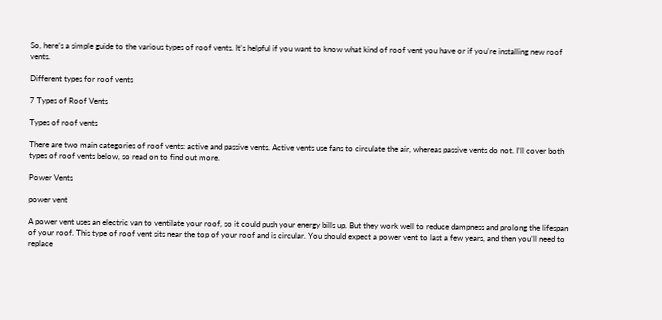So, here’s a simple guide to the various types of roof vents. It’s helpful if you want to know what kind of roof vent you have or if you’re installing new roof vents.

Different types for roof vents

7 Types of Roof Vents

Types of roof vents

There are two main categories of roof vents: active and passive vents. Active vents use fans to circulate the air, whereas passive vents do not. I’ll cover both types of roof vents below, so read on to find out more.

Power Vents

power vent

A power vent uses an electric van to ventilate your roof, so it could push your energy bills up. But they work well to reduce dampness and prolong the lifespan of your roof. This type of roof vent sits near the top of your roof and is circular. You should expect a power vent to last a few years, and then you’ll need to replace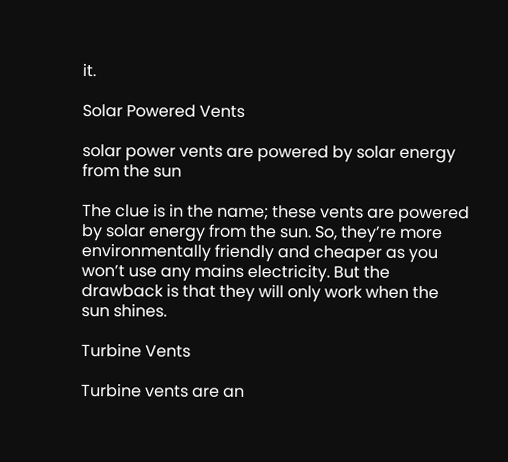it.

Solar Powered Vents

solar power vents are powered by solar energy from the sun

The clue is in the name; these vents are powered by solar energy from the sun. So, they’re more environmentally friendly and cheaper as you won’t use any mains electricity. But the drawback is that they will only work when the sun shines.

Turbine Vents

Turbine vents are an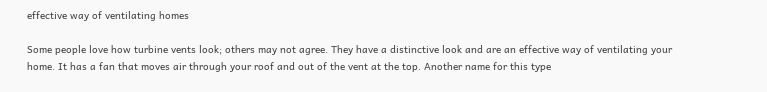effective way of ventilating homes

Some people love how turbine vents look; others may not agree. They have a distinctive look and are an effective way of ventilating your home. It has a fan that moves air through your roof and out of the vent at the top. Another name for this type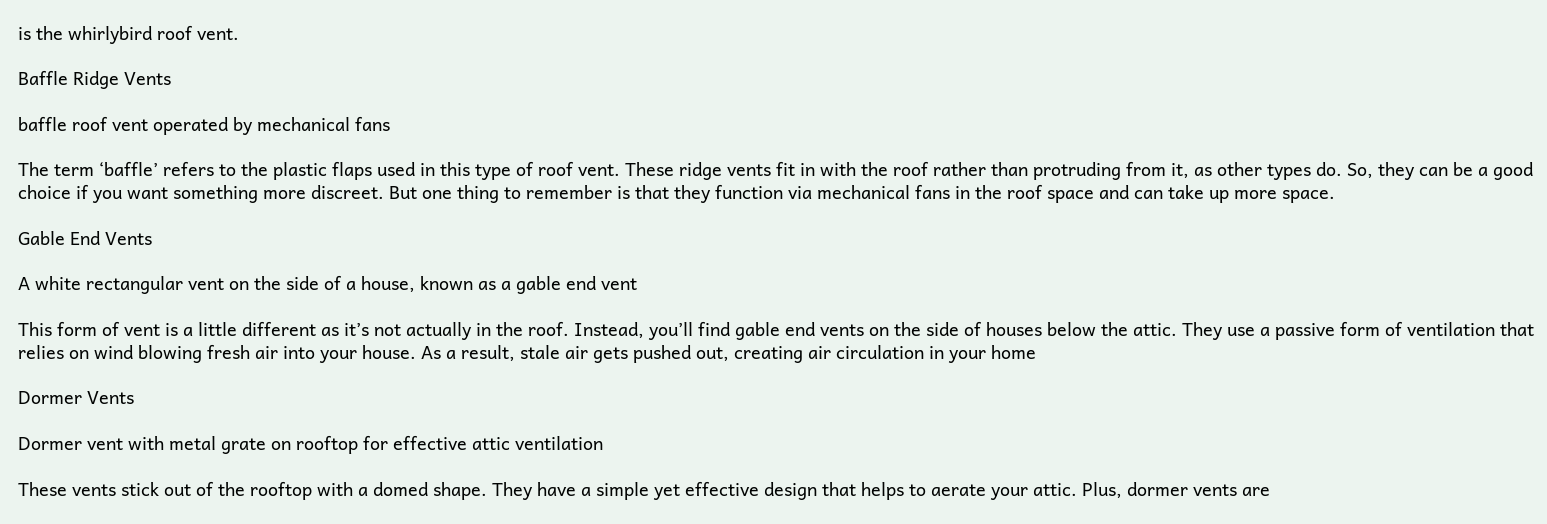is the whirlybird roof vent.

Baffle Ridge Vents

baffle roof vent operated by mechanical fans

The term ‘baffle’ refers to the plastic flaps used in this type of roof vent. These ridge vents fit in with the roof rather than protruding from it, as other types do. So, they can be a good choice if you want something more discreet. But one thing to remember is that they function via mechanical fans in the roof space and can take up more space.

Gable End Vents

A white rectangular vent on the side of a house, known as a gable end vent

This form of vent is a little different as it’s not actually in the roof. Instead, you’ll find gable end vents on the side of houses below the attic. They use a passive form of ventilation that relies on wind blowing fresh air into your house. As a result, stale air gets pushed out, creating air circulation in your home

Dormer Vents

Dormer vent with metal grate on rooftop for effective attic ventilation

These vents stick out of the rooftop with a domed shape. They have a simple yet effective design that helps to aerate your attic. Plus, dormer vents are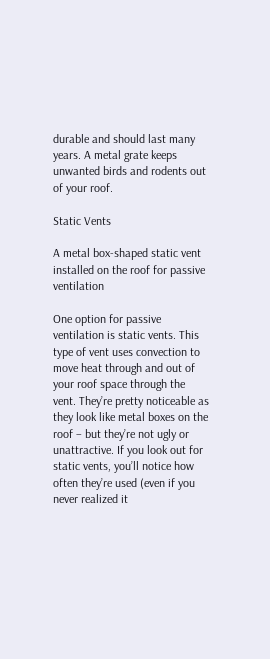durable and should last many years. A metal grate keeps unwanted birds and rodents out of your roof.

Static Vents

A metal box-shaped static vent installed on the roof for passive ventilation

One option for passive ventilation is static vents. This type of vent uses convection to move heat through and out of your roof space through the vent. They’re pretty noticeable as they look like metal boxes on the roof – but they’re not ugly or unattractive. If you look out for static vents, you’ll notice how often they’re used (even if you never realized it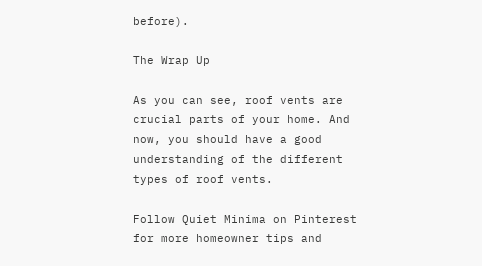before).

The Wrap Up

As you can see, roof vents are crucial parts of your home. And now, you should have a good understanding of the different types of roof vents.

Follow Quiet Minima on Pinterest for more homeowner tips and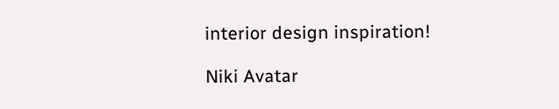interior design inspiration!

Niki Avatar